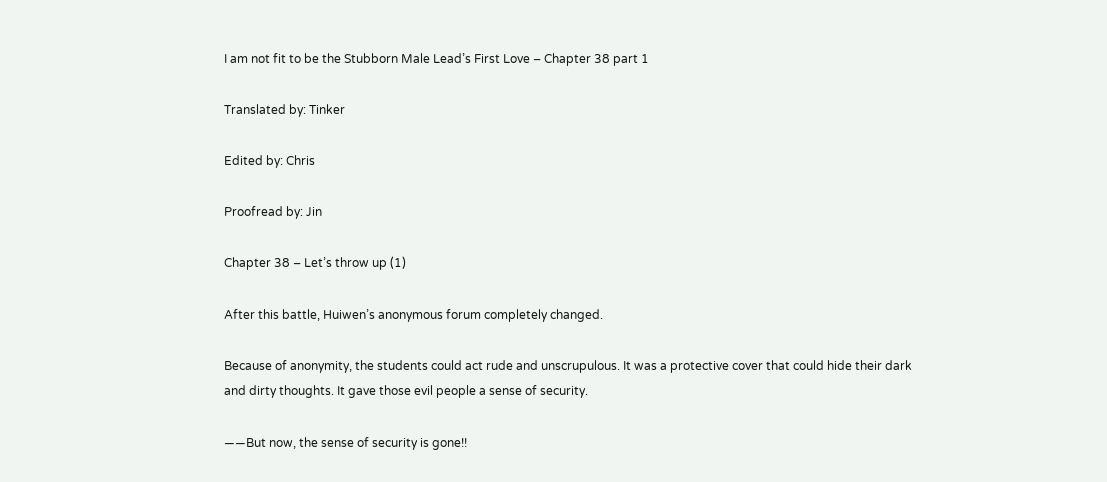I am not fit to be the Stubborn Male Lead’s First Love – Chapter 38 part 1

Translated by: Tinker

Edited by: Chris

Proofread by: Jin

Chapter 38 – Let’s throw up (1)

After this battle, Huiwen’s anonymous forum completely changed.

Because of anonymity, the students could act rude and unscrupulous. It was a protective cover that could hide their dark and dirty thoughts. It gave those evil people a sense of security.

——But now, the sense of security is gone!!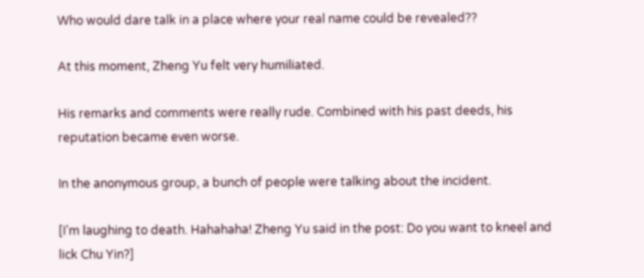Who would dare talk in a place where your real name could be revealed??

At this moment, Zheng Yu felt very humiliated.

His remarks and comments were really rude. Combined with his past deeds, his reputation became even worse.

In the anonymous group, a bunch of people were talking about the incident.

[I’m laughing to death. Hahahaha! Zheng Yu said in the post: Do you want to kneel and lick Chu Yin?]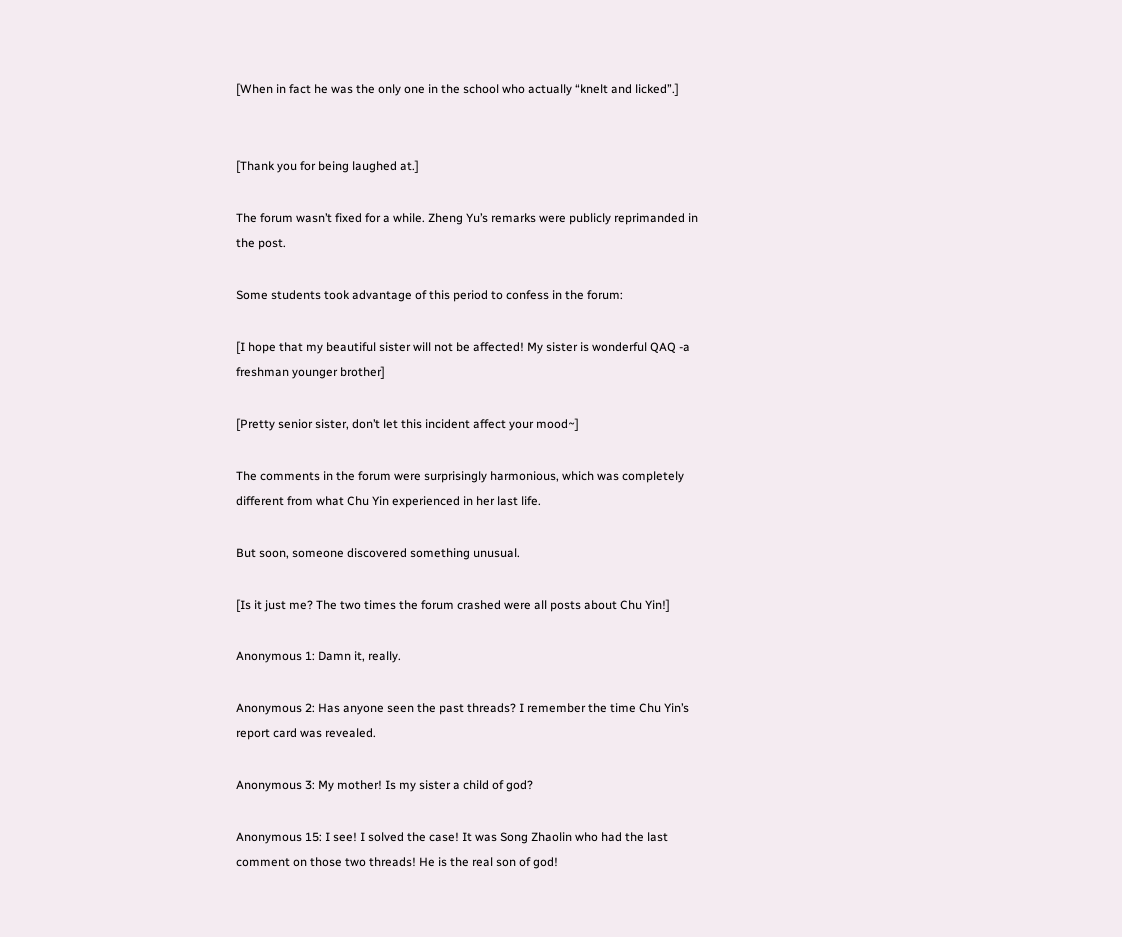[When in fact he was the only one in the school who actually “knelt and licked”.]


[Thank you for being laughed at.]

The forum wasn’t fixed for a while. Zheng Yu’s remarks were publicly reprimanded in the post.

Some students took advantage of this period to confess in the forum:

[I hope that my beautiful sister will not be affected! My sister is wonderful QAQ -a freshman younger brother]

[Pretty senior sister, don’t let this incident affect your mood~]

The comments in the forum were surprisingly harmonious, which was completely different from what Chu Yin experienced in her last life.

But soon, someone discovered something unusual.

[Is it just me? The two times the forum crashed were all posts about Chu Yin!]

Anonymous 1: Damn it, really.

Anonymous 2: Has anyone seen the past threads? I remember the time Chu Yin’s report card was revealed.

Anonymous 3: My mother! Is my sister a child of god?

Anonymous 15: I see! I solved the case! It was Song Zhaolin who had the last comment on those two threads! He is the real son of god!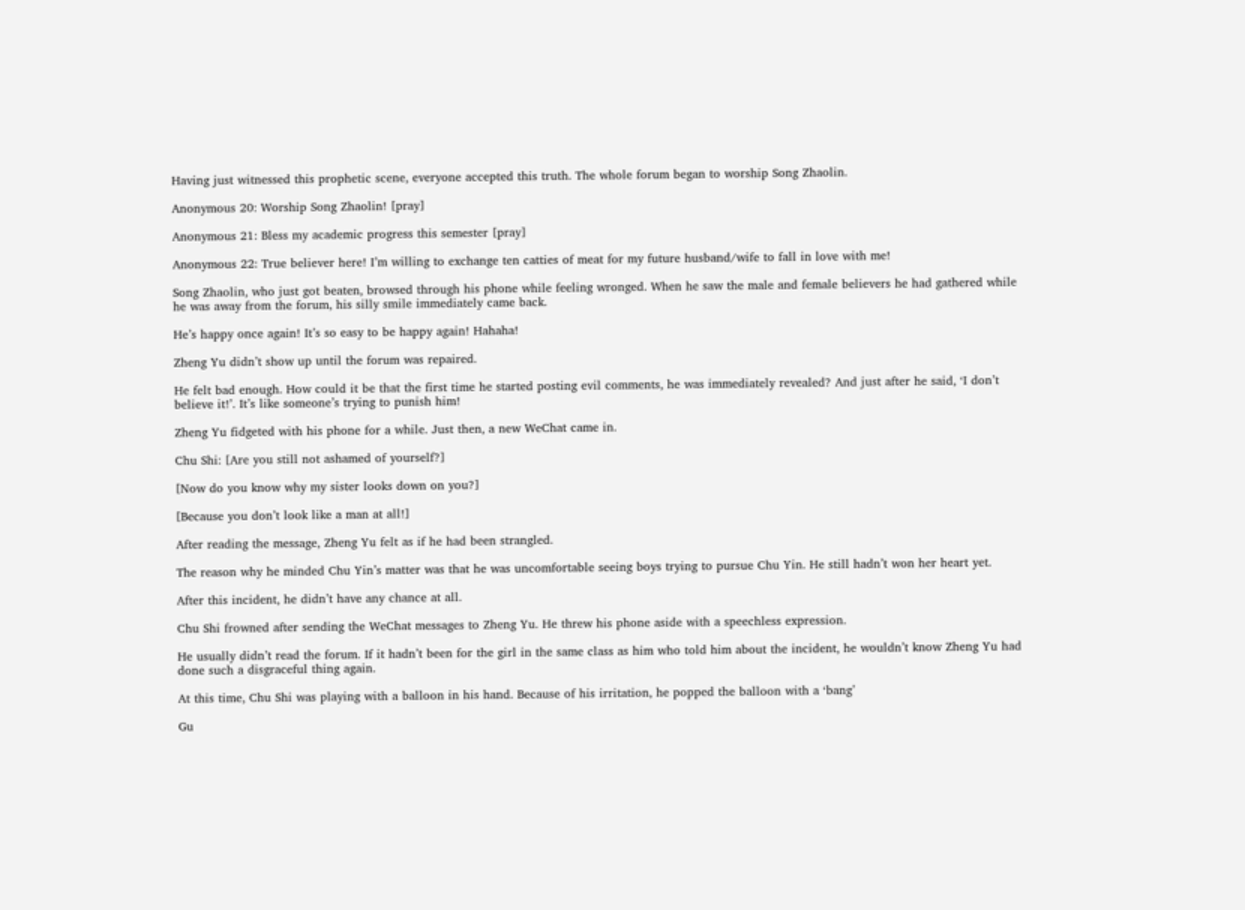Having just witnessed this prophetic scene, everyone accepted this truth. The whole forum began to worship Song Zhaolin.

Anonymous 20: Worship Song Zhaolin! [pray]

Anonymous 21: Bless my academic progress this semester [pray]

Anonymous 22: True believer here! I’m willing to exchange ten catties of meat for my future husband/wife to fall in love with me!

Song Zhaolin, who just got beaten, browsed through his phone while feeling wronged. When he saw the male and female believers he had gathered while he was away from the forum, his silly smile immediately came back.

He’s happy once again! It’s so easy to be happy again! Hahaha!

Zheng Yu didn’t show up until the forum was repaired.

He felt bad enough. How could it be that the first time he started posting evil comments, he was immediately revealed? And just after he said, ‘I don’t believe it!’. It’s like someone’s trying to punish him!

Zheng Yu fidgeted with his phone for a while. Just then, a new WeChat came in.

Chu Shi: [Are you still not ashamed of yourself?]

[Now do you know why my sister looks down on you?]

[Because you don’t look like a man at all!]

After reading the message, Zheng Yu felt as if he had been strangled.

The reason why he minded Chu Yin’s matter was that he was uncomfortable seeing boys trying to pursue Chu Yin. He still hadn’t won her heart yet.

After this incident, he didn’t have any chance at all.

Chu Shi frowned after sending the WeChat messages to Zheng Yu. He threw his phone aside with a speechless expression.

He usually didn’t read the forum. If it hadn’t been for the girl in the same class as him who told him about the incident, he wouldn’t know Zheng Yu had done such a disgraceful thing again.

At this time, Chu Shi was playing with a balloon in his hand. Because of his irritation, he popped the balloon with a ‘bang’

Gu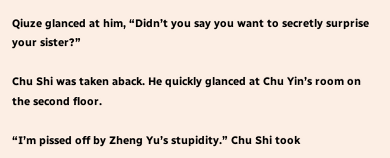Qiuze glanced at him, “Didn’t you say you want to secretly surprise your sister?”

Chu Shi was taken aback. He quickly glanced at Chu Yin’s room on the second floor.

“I’m pissed off by Zheng Yu’s stupidity.” Chu Shi took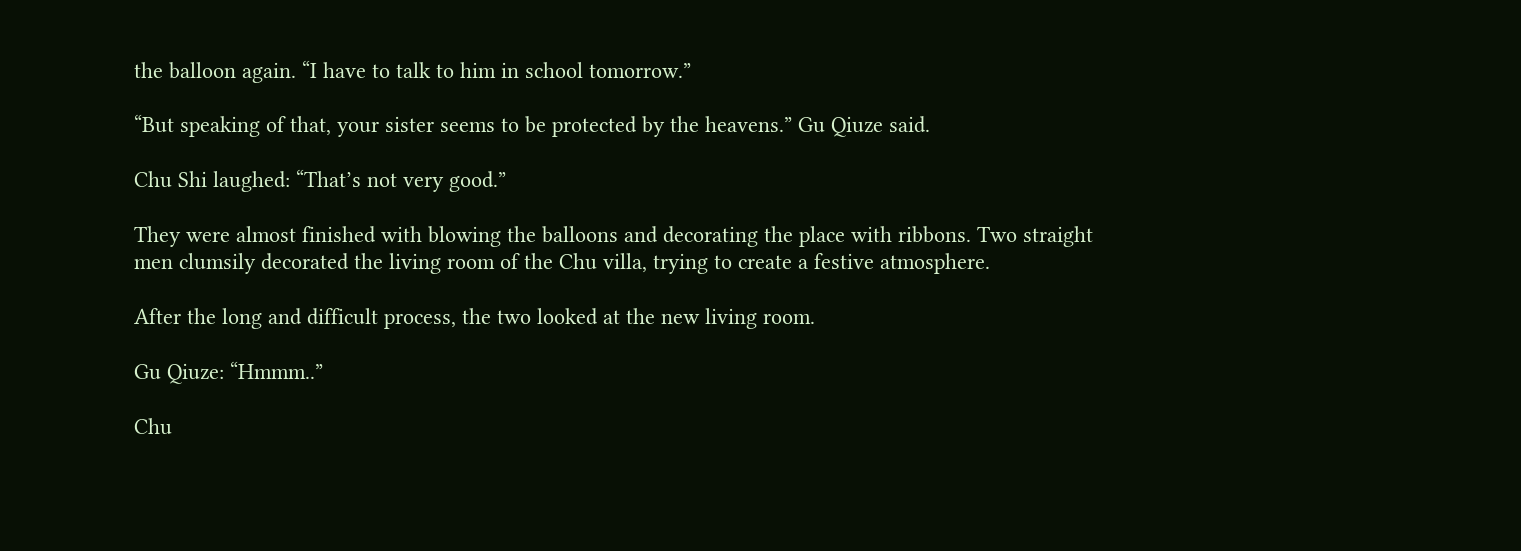the balloon again. “I have to talk to him in school tomorrow.”

“But speaking of that, your sister seems to be protected by the heavens.” Gu Qiuze said.

Chu Shi laughed: “That’s not very good.”

They were almost finished with blowing the balloons and decorating the place with ribbons. Two straight men clumsily decorated the living room of the Chu villa, trying to create a festive atmosphere.

After the long and difficult process, the two looked at the new living room.

Gu Qiuze: “Hmmm..”

Chu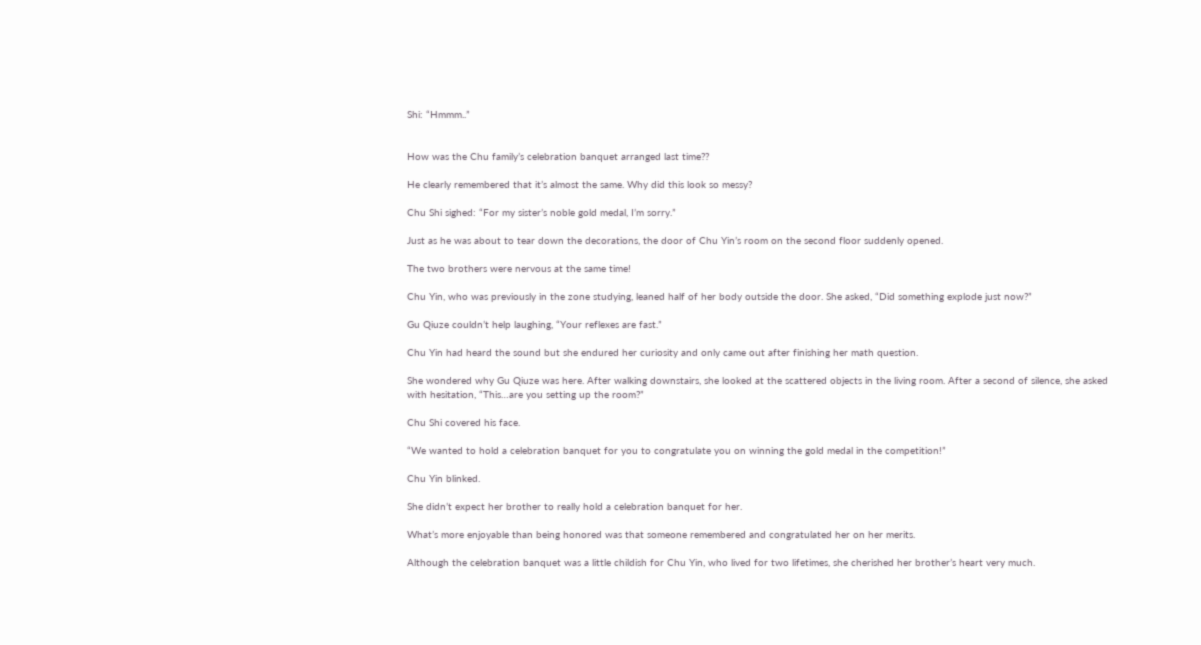Shi: “Hmmm..”


How was the Chu family’s celebration banquet arranged last time??

He clearly remembered that it’s almost the same. Why did this look so messy?

Chu Shi sighed: “For my sister’s noble gold medal, I’m sorry.”

Just as he was about to tear down the decorations, the door of Chu Yin’s room on the second floor suddenly opened.

The two brothers were nervous at the same time!

Chu Yin, who was previously in the zone studying, leaned half of her body outside the door. She asked, “Did something explode just now?”

Gu Qiuze couldn’t help laughing, “Your reflexes are fast.”

Chu Yin had heard the sound but she endured her curiosity and only came out after finishing her math question.

She wondered why Gu Qiuze was here. After walking downstairs, she looked at the scattered objects in the living room. After a second of silence, she asked with hesitation, “This…are you setting up the room?”

Chu Shi covered his face.

“We wanted to hold a celebration banquet for you to congratulate you on winning the gold medal in the competition!”

Chu Yin blinked.

She didn’t expect her brother to really hold a celebration banquet for her.

What’s more enjoyable than being honored was that someone remembered and congratulated her on her merits.

Although the celebration banquet was a little childish for Chu Yin, who lived for two lifetimes, she cherished her brother’s heart very much.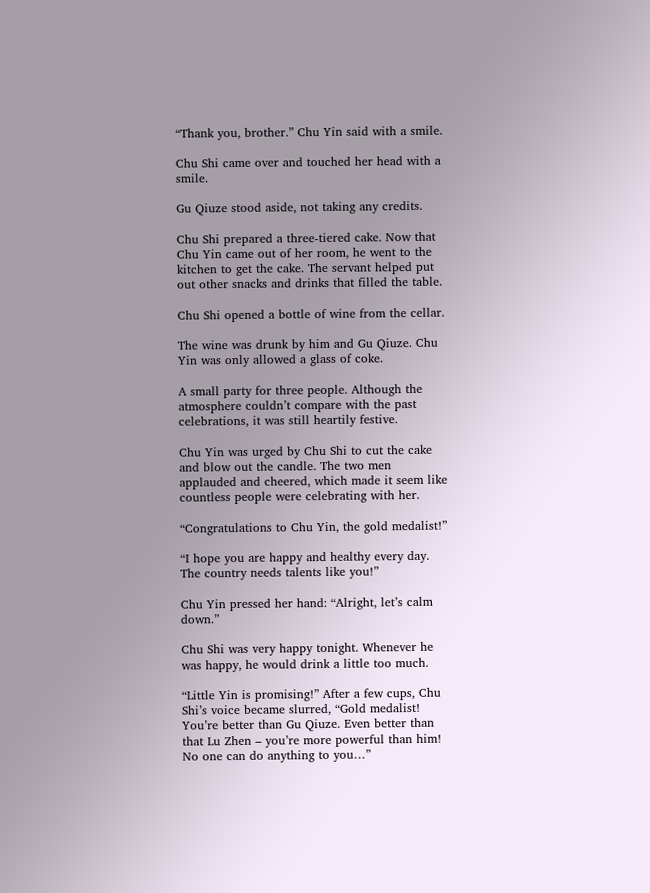“Thank you, brother.” Chu Yin said with a smile.

Chu Shi came over and touched her head with a smile.

Gu Qiuze stood aside, not taking any credits.

Chu Shi prepared a three-tiered cake. Now that Chu Yin came out of her room, he went to the kitchen to get the cake. The servant helped put out other snacks and drinks that filled the table.

Chu Shi opened a bottle of wine from the cellar.

The wine was drunk by him and Gu Qiuze. Chu Yin was only allowed a glass of coke.

A small party for three people. Although the atmosphere couldn’t compare with the past celebrations, it was still heartily festive.

Chu Yin was urged by Chu Shi to cut the cake and blow out the candle. The two men applauded and cheered, which made it seem like countless people were celebrating with her.

“Congratulations to Chu Yin, the gold medalist!”

“I hope you are happy and healthy every day. The country needs talents like you!”

Chu Yin pressed her hand: “Alright, let’s calm down.”

Chu Shi was very happy tonight. Whenever he was happy, he would drink a little too much.

“Little Yin is promising!” After a few cups, Chu Shi’s voice became slurred, “Gold medalist! You’re better than Gu Qiuze. Even better than that Lu Zhen – you’re more powerful than him! No one can do anything to you…”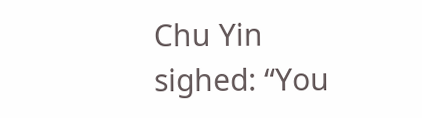Chu Yin sighed: “You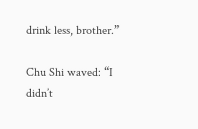drink less, brother.”

Chu Shi waved: “I didn’t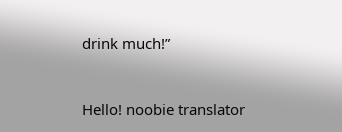drink much!”



Hello! noobie translator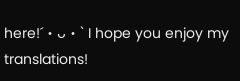here!´・ᴗ・` I hope you enjoy my translations!